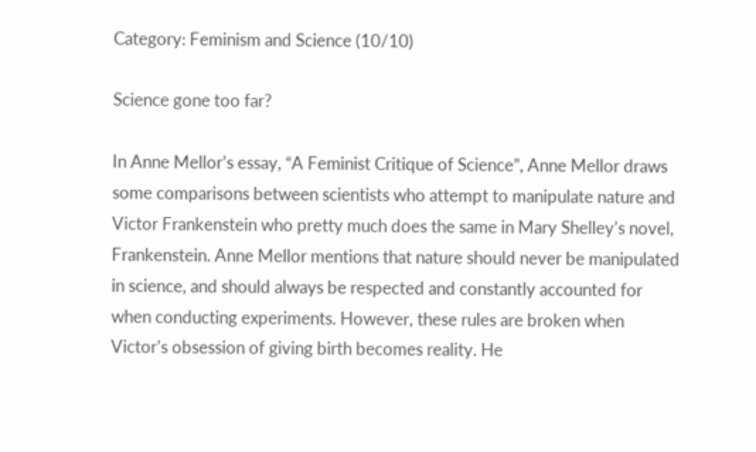Category: Feminism and Science (10/10)

Science gone too far?

In Anne Mellor’s essay, “A Feminist Critique of Science”, Anne Mellor draws some comparisons between scientists who attempt to manipulate nature and Victor Frankenstein who pretty much does the same in Mary Shelley’s novel, Frankenstein. Anne Mellor mentions that nature should never be manipulated in science, and should always be respected and constantly accounted for when conducting experiments. However, these rules are broken when Victor’s obsession of giving birth becomes reality. He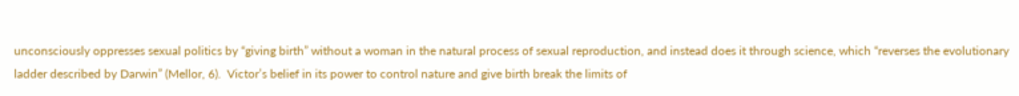unconsciously oppresses sexual politics by “giving birth” without a woman in the natural process of sexual reproduction, and instead does it through science, which “reverses the evolutionary ladder described by Darwin” (Mellor, 6).  Victor’s belief in its power to control nature and give birth break the limits of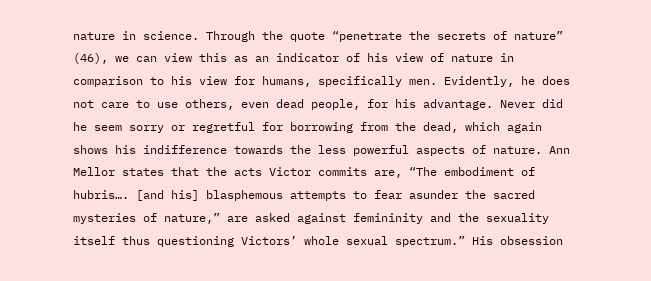nature in science. Through the quote “penetrate the secrets of nature” (46), we can view this as an indicator of his view of nature in comparison to his view for humans, specifically men. Evidently, he does not care to use others, even dead people, for his advantage. Never did he seem sorry or regretful for borrowing from the dead, which again shows his indifference towards the less powerful aspects of nature. Ann Mellor states that the acts Victor commits are, “The embodiment of hubris…. [and his] blasphemous attempts to fear asunder the sacred mysteries of nature,” are asked against femininity and the sexuality itself thus questioning Victors’ whole sexual spectrum.” His obsession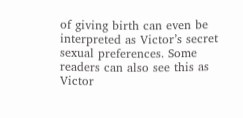of giving birth can even be interpreted as Victor’s secret sexual preferences. Some readers can also see this as Victor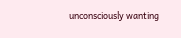unconsciously wanting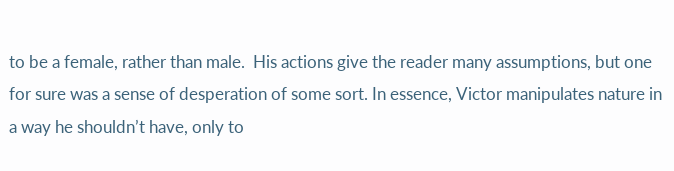to be a female, rather than male.  His actions give the reader many assumptions, but one for sure was a sense of desperation of some sort. In essence, Victor manipulates nature in a way he shouldn’t have, only to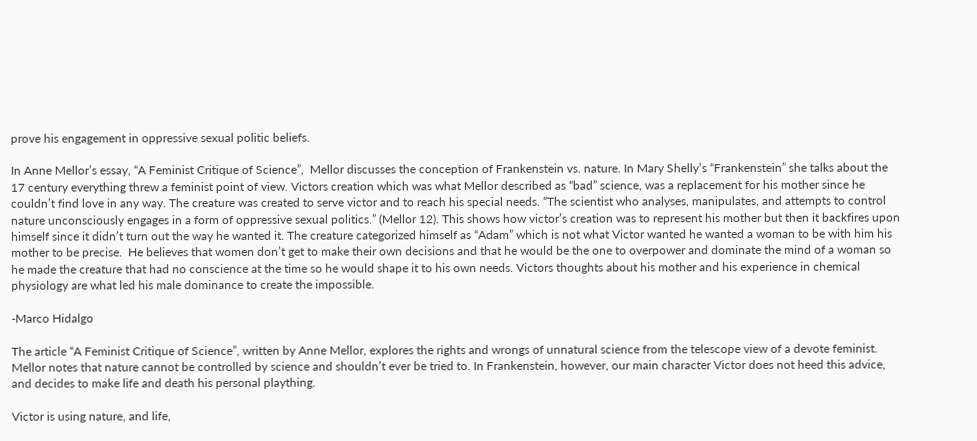prove his engagement in oppressive sexual politic beliefs.

In Anne Mellor’s essay, “A Feminist Critique of Science”,  Mellor discusses the conception of Frankenstein vs. nature. In Mary Shelly’s “Frankenstein” she talks about the 17 century everything threw a feminist point of view. Victors creation which was what Mellor described as “bad” science, was a replacement for his mother since he couldn’t find love in any way. The creature was created to serve victor and to reach his special needs. “The scientist who analyses, manipulates, and attempts to control nature unconsciously engages in a form of oppressive sexual politics.” (Mellor 12). This shows how victor’s creation was to represent his mother but then it backfires upon himself since it didn’t turn out the way he wanted it. The creature categorized himself as “Adam” which is not what Victor wanted he wanted a woman to be with him his mother to be precise.  He believes that women don’t get to make their own decisions and that he would be the one to overpower and dominate the mind of a woman so he made the creature that had no conscience at the time so he would shape it to his own needs. Victors thoughts about his mother and his experience in chemical physiology are what led his male dominance to create the impossible.

-Marco Hidalgo

The article “A Feminist Critique of Science”, written by Anne Mellor, explores the rights and wrongs of unnatural science from the telescope view of a devote feminist. Mellor notes that nature cannot be controlled by science and shouldn’t ever be tried to. In Frankenstein, however, our main character Victor does not heed this advice, and decides to make life and death his personal plaything.

Victor is using nature, and life,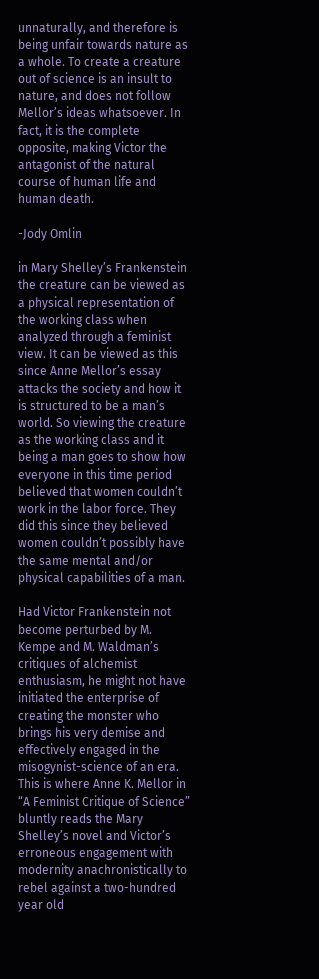unnaturally, and therefore is being unfair towards nature as a whole. To create a creature out of science is an insult to nature, and does not follow Mellor’s ideas whatsoever. In fact, it is the complete opposite, making Victor the antagonist of the natural course of human life and human death.

-Jody Omlin

in Mary Shelley’s Frankenstein the creature can be viewed as a physical representation of the working class when analyzed through a feminist view. It can be viewed as this since Anne Mellor’s essay attacks the society and how it is structured to be a man’s world. So viewing the creature as the working class and it being a man goes to show how everyone in this time period believed that women couldn’t work in the labor force. They did this since they believed women couldn’t possibly have the same mental and/or physical capabilities of a man.

Had Victor Frankenstein not become perturbed by M. Kempe and M. Waldman’s critiques of alchemist enthusiasm, he might not have initiated the enterprise of creating the monster who brings his very demise and effectively engaged in the misogynist-science of an era. This is where Anne K. Mellor in “A Feminist Critique of Science” bluntly reads the Mary Shelley’s novel and Victor’s erroneous engagement with modernity anachronistically to rebel against a two-hundred year old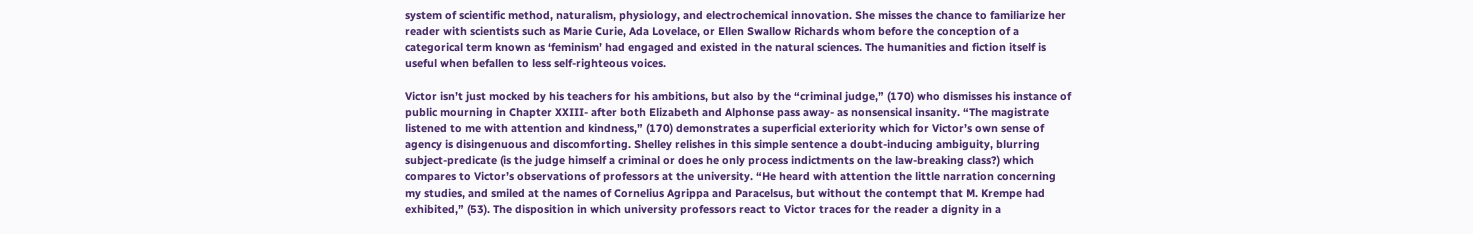system of scientific method, naturalism, physiology, and electrochemical innovation. She misses the chance to familiarize her reader with scientists such as Marie Curie, Ada Lovelace, or Ellen Swallow Richards whom before the conception of a categorical term known as ‘feminism’ had engaged and existed in the natural sciences. The humanities and fiction itself is useful when befallen to less self-righteous voices.

Victor isn’t just mocked by his teachers for his ambitions, but also by the “criminal judge,” (170) who dismisses his instance of public mourning in Chapter XXIII- after both Elizabeth and Alphonse pass away- as nonsensical insanity. “The magistrate listened to me with attention and kindness,” (170) demonstrates a superficial exteriority which for Victor’s own sense of agency is disingenuous and discomforting. Shelley relishes in this simple sentence a doubt-inducing ambiguity, blurring subject-predicate (is the judge himself a criminal or does he only process indictments on the law-breaking class?) which compares to Victor’s observations of professors at the university. “He heard with attention the little narration concerning my studies, and smiled at the names of Cornelius Agrippa and Paracelsus, but without the contempt that M. Krempe had exhibited,” (53). The disposition in which university professors react to Victor traces for the reader a dignity in a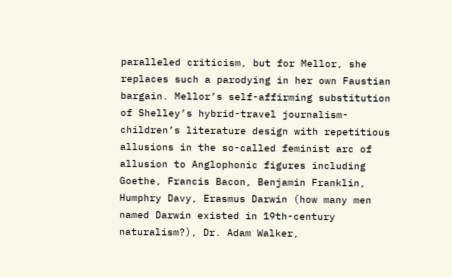paralleled criticism, but for Mellor, she replaces such a parodying in her own Faustian bargain. Mellor’s self-affirming substitution of Shelley’s hybrid-travel journalism-children’s literature design with repetitious allusions in the so-called feminist arc of allusion to Anglophonic figures including Goethe, Francis Bacon, Benjamin Franklin, Humphry Davy, Erasmus Darwin (how many men named Darwin existed in 19th-century naturalism?), Dr. Adam Walker,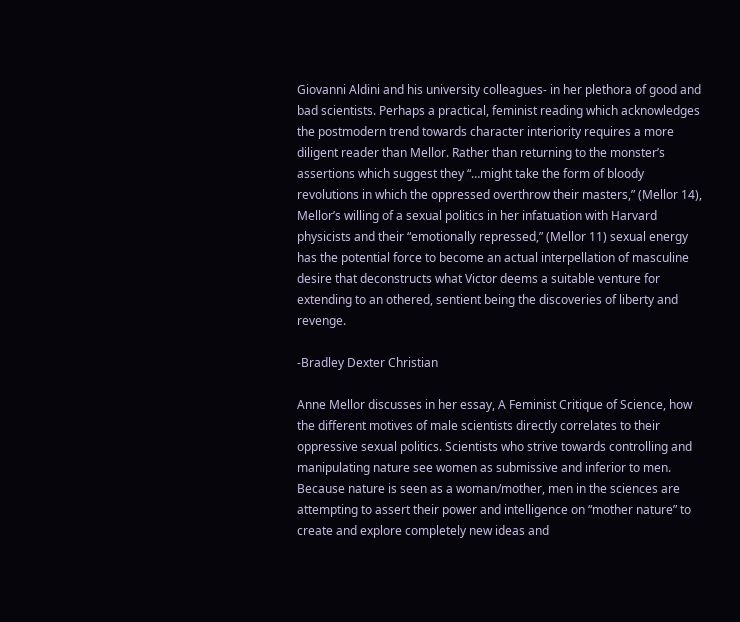Giovanni Aldini and his university colleagues- in her plethora of good and bad scientists. Perhaps a practical, feminist reading which acknowledges the postmodern trend towards character interiority requires a more diligent reader than Mellor. Rather than returning to the monster’s assertions which suggest they “…might take the form of bloody revolutions in which the oppressed overthrow their masters,” (Mellor 14), Mellor’s willing of a sexual politics in her infatuation with Harvard physicists and their “emotionally repressed,” (Mellor 11) sexual energy has the potential force to become an actual interpellation of masculine desire that deconstructs what Victor deems a suitable venture for extending to an othered, sentient being the discoveries of liberty and revenge.

-Bradley Dexter Christian

Anne Mellor discusses in her essay, A Feminist Critique of Science, how the different motives of male scientists directly correlates to their oppressive sexual politics. Scientists who strive towards controlling and manipulating nature see women as submissive and inferior to men. Because nature is seen as a woman/mother, men in the sciences are attempting to assert their power and intelligence on “mother nature” to create and explore completely new ideas and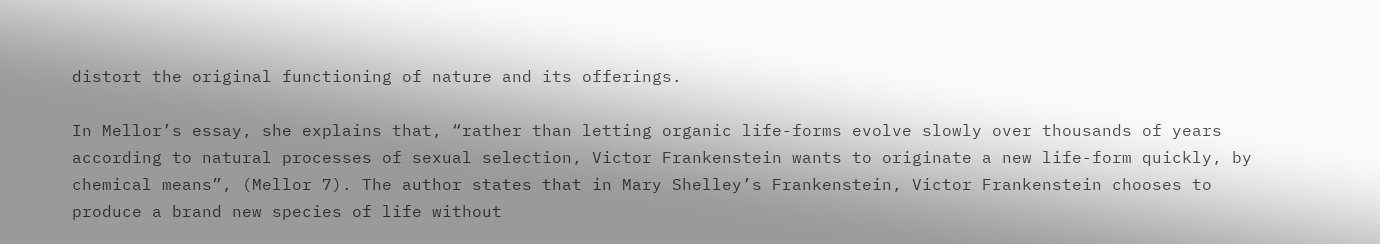distort the original functioning of nature and its offerings.

In Mellor’s essay, she explains that, “rather than letting organic life-forms evolve slowly over thousands of years according to natural processes of sexual selection, Victor Frankenstein wants to originate a new life-form quickly, by chemical means”, (Mellor 7). The author states that in Mary Shelley’s Frankenstein, Victor Frankenstein chooses to produce a brand new species of life without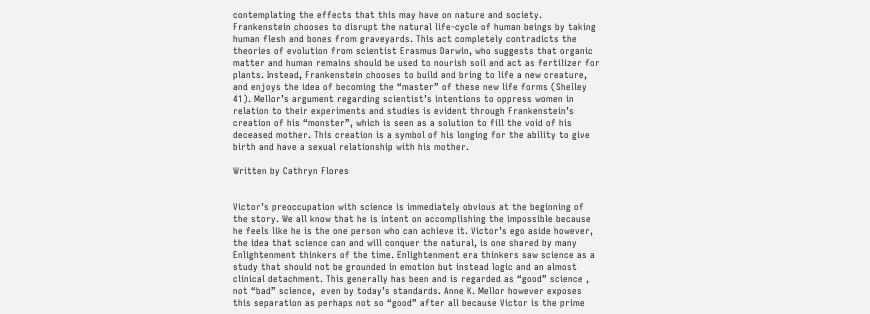contemplating the effects that this may have on nature and society. Frankenstein chooses to disrupt the natural life-cycle of human beings by taking human flesh and bones from graveyards. This act completely contradicts the theories of evolution from scientist Erasmus Darwin, who suggests that organic matter and human remains should be used to nourish soil and act as fertilizer for plants. Instead, Frankenstein chooses to build and bring to life a new creature, and enjoys the idea of becoming the “master” of these new life forms (Shelley 41). Mellor’s argument regarding scientist’s intentions to oppress women in relation to their experiments and studies is evident through Frankenstein’s creation of his “monster”, which is seen as a solution to fill the void of his deceased mother. This creation is a symbol of his longing for the ability to give birth and have a sexual relationship with his mother.

Written by Cathryn Flores


Victor’s preoccupation with science is immediately obvious at the beginning of the story. We all know that he is intent on accomplishing the impossible because he feels like he is the one person who can achieve it. Victor’s ego aside however, the idea that science can and will conquer the natural, is one shared by many Enlightenment thinkers of the time. Enlightenment era thinkers saw science as a study that should not be grounded in emotion but instead logic and an almost clinical detachment. This generally has been and is regarded as “good” science , not “bad” science,  even by today’s standards. Anne K. Mellor however exposes this separation as perhaps not so “good” after all because Victor is the prime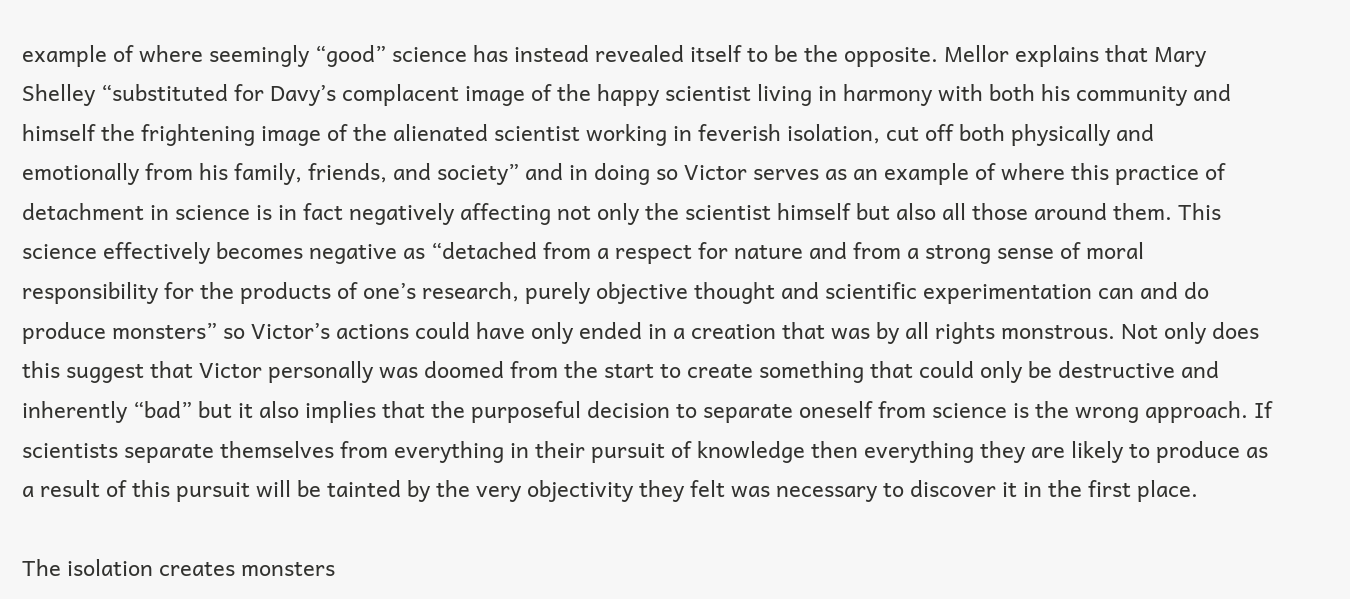example of where seemingly “good” science has instead revealed itself to be the opposite. Mellor explains that Mary Shelley “substituted for Davy’s complacent image of the happy scientist living in harmony with both his community and himself the frightening image of the alienated scientist working in feverish isolation, cut off both physically and emotionally from his family, friends, and society” and in doing so Victor serves as an example of where this practice of detachment in science is in fact negatively affecting not only the scientist himself but also all those around them. This science effectively becomes negative as “detached from a respect for nature and from a strong sense of moral responsibility for the products of one’s research, purely objective thought and scientific experimentation can and do produce monsters” so Victor’s actions could have only ended in a creation that was by all rights monstrous. Not only does this suggest that Victor personally was doomed from the start to create something that could only be destructive and inherently “bad” but it also implies that the purposeful decision to separate oneself from science is the wrong approach. If scientists separate themselves from everything in their pursuit of knowledge then everything they are likely to produce as a result of this pursuit will be tainted by the very objectivity they felt was necessary to discover it in the first place.

The isolation creates monsters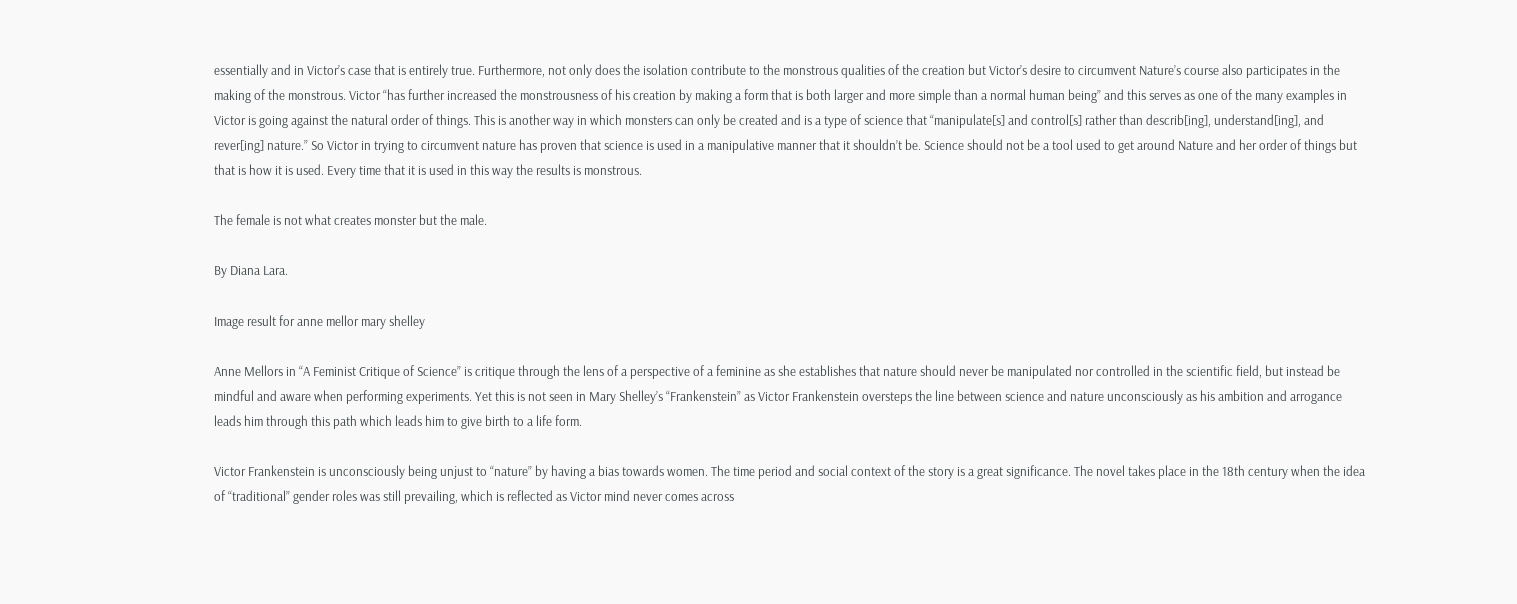essentially and in Victor’s case that is entirely true. Furthermore, not only does the isolation contribute to the monstrous qualities of the creation but Victor’s desire to circumvent Nature’s course also participates in the making of the monstrous. Victor “has further increased the monstrousness of his creation by making a form that is both larger and more simple than a normal human being” and this serves as one of the many examples in Victor is going against the natural order of things. This is another way in which monsters can only be created and is a type of science that “manipulate[s] and control[s] rather than describ[ing], understand[ing], and rever[ing] nature.” So Victor in trying to circumvent nature has proven that science is used in a manipulative manner that it shouldn’t be. Science should not be a tool used to get around Nature and her order of things but that is how it is used. Every time that it is used in this way the results is monstrous.

The female is not what creates monster but the male.

By Diana Lara.

Image result for anne mellor mary shelley

Anne Mellors in “A Feminist Critique of Science” is critique through the lens of a perspective of a feminine as she establishes that nature should never be manipulated nor controlled in the scientific field, but instead be mindful and aware when performing experiments. Yet this is not seen in Mary Shelley’s “Frankenstein” as Victor Frankenstein oversteps the line between science and nature unconsciously as his ambition and arrogance leads him through this path which leads him to give birth to a life form.

Victor Frankenstein is unconsciously being unjust to “nature” by having a bias towards women. The time period and social context of the story is a great significance. The novel takes place in the 18th century when the idea of “traditional” gender roles was still prevailing, which is reflected as Victor mind never comes across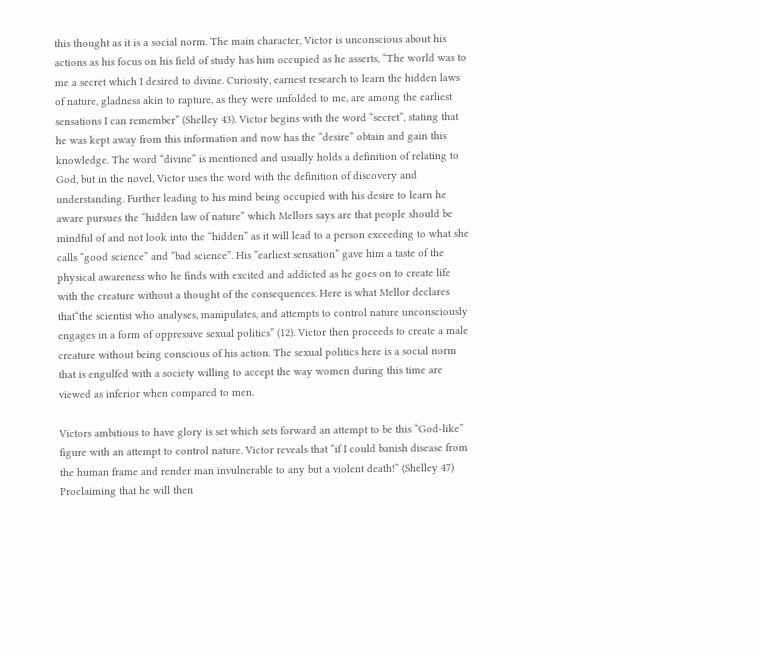this thought as it is a social norm. The main character, Victor is unconscious about his actions as his focus on his field of study has him occupied as he asserts, “The world was to me a secret which I desired to divine. Curiosity, earnest research to learn the hidden laws of nature, gladness akin to rapture, as they were unfolded to me, are among the earliest sensations I can remember” (Shelley 43). Victor begins with the word “secret”, stating that he was kept away from this information and now has the “desire” obtain and gain this knowledge. The word “divine” is mentioned and usually holds a definition of relating to God, but in the novel, Victor uses the word with the definition of discovery and understanding. Further leading to his mind being occupied with his desire to learn he aware pursues the “hidden law of nature” which Mellors says are that people should be mindful of and not look into the “hidden” as it will lead to a person exceeding to what she calls “good science” and “bad science”. His “earliest sensation” gave him a taste of the physical awareness who he finds with excited and addicted as he goes on to create life with the creature without a thought of the consequences. Here is what Mellor declares that“the scientist who analyses, manipulates, and attempts to control nature unconsciously engages in a form of oppressive sexual politics” (12). Victor then proceeds to create a male creature without being conscious of his action. The sexual politics here is a social norm that is engulfed with a society willing to accept the way women during this time are viewed as inferior when compared to men.

Victors ambitious to have glory is set which sets forward an attempt to be this “God-like” figure with an attempt to control nature. Victor reveals that “if I could banish disease from the human frame and render man invulnerable to any but a violent death!” (Shelley 47) Proclaiming that he will then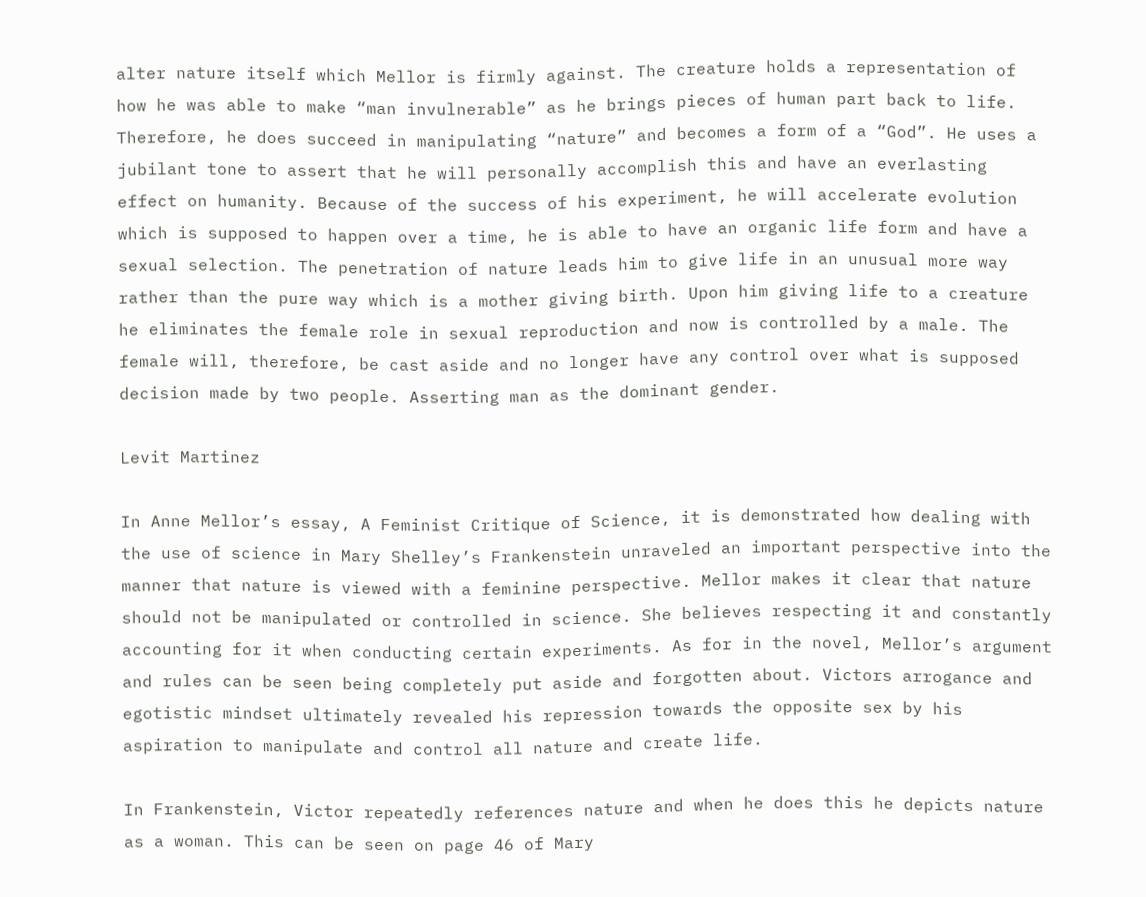alter nature itself which Mellor is firmly against. The creature holds a representation of how he was able to make “man invulnerable” as he brings pieces of human part back to life. Therefore, he does succeed in manipulating “nature” and becomes a form of a “God”. He uses a jubilant tone to assert that he will personally accomplish this and have an everlasting effect on humanity. Because of the success of his experiment, he will accelerate evolution which is supposed to happen over a time, he is able to have an organic life form and have a sexual selection. The penetration of nature leads him to give life in an unusual more way rather than the pure way which is a mother giving birth. Upon him giving life to a creature he eliminates the female role in sexual reproduction and now is controlled by a male. The female will, therefore, be cast aside and no longer have any control over what is supposed decision made by two people. Asserting man as the dominant gender.

Levit Martinez

In Anne Mellor’s essay, A Feminist Critique of Science, it is demonstrated how dealing with the use of science in Mary Shelley’s Frankenstein unraveled an important perspective into the manner that nature is viewed with a feminine perspective. Mellor makes it clear that nature should not be manipulated or controlled in science. She believes respecting it and constantly accounting for it when conducting certain experiments. As for in the novel, Mellor’s argument and rules can be seen being completely put aside and forgotten about. Victors arrogance and egotistic mindset ultimately revealed his repression towards the opposite sex by his aspiration to manipulate and control all nature and create life.

In Frankenstein, Victor repeatedly references nature and when he does this he depicts nature as a woman. This can be seen on page 46 of Mary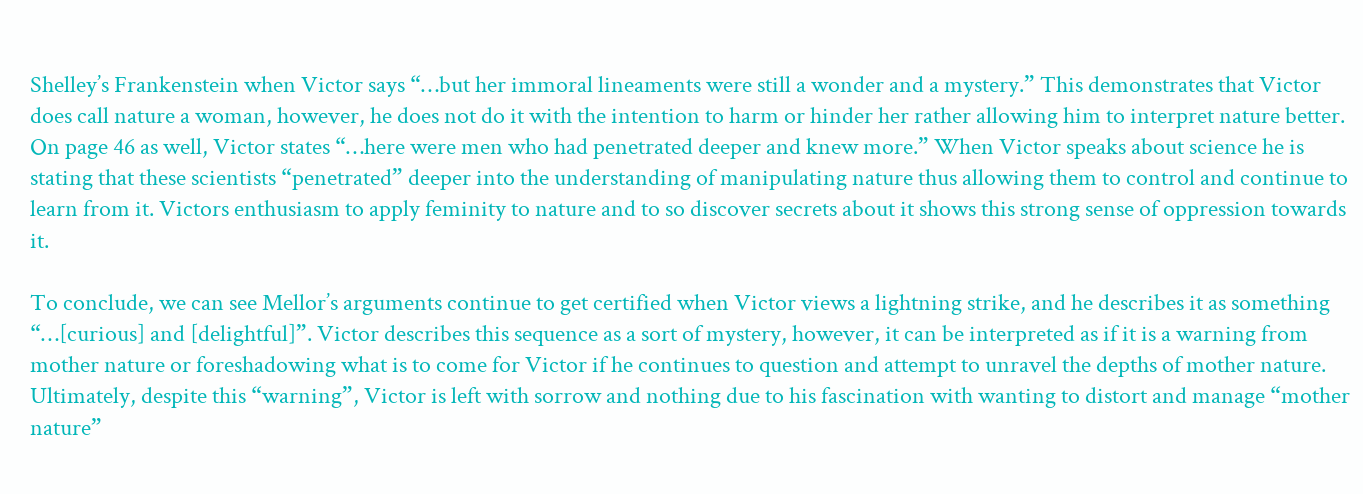Shelley’s Frankenstein when Victor says “…but her immoral lineaments were still a wonder and a mystery.” This demonstrates that Victor does call nature a woman, however, he does not do it with the intention to harm or hinder her rather allowing him to interpret nature better. On page 46 as well, Victor states “…here were men who had penetrated deeper and knew more.” When Victor speaks about science he is stating that these scientists “penetrated” deeper into the understanding of manipulating nature thus allowing them to control and continue to learn from it. Victors enthusiasm to apply feminity to nature and to so discover secrets about it shows this strong sense of oppression towards it.

To conclude, we can see Mellor’s arguments continue to get certified when Victor views a lightning strike, and he describes it as something “…[curious] and [delightful]”. Victor describes this sequence as a sort of mystery, however, it can be interpreted as if it is a warning from mother nature or foreshadowing what is to come for Victor if he continues to question and attempt to unravel the depths of mother nature. Ultimately, despite this “warning”, Victor is left with sorrow and nothing due to his fascination with wanting to distort and manage “mother nature”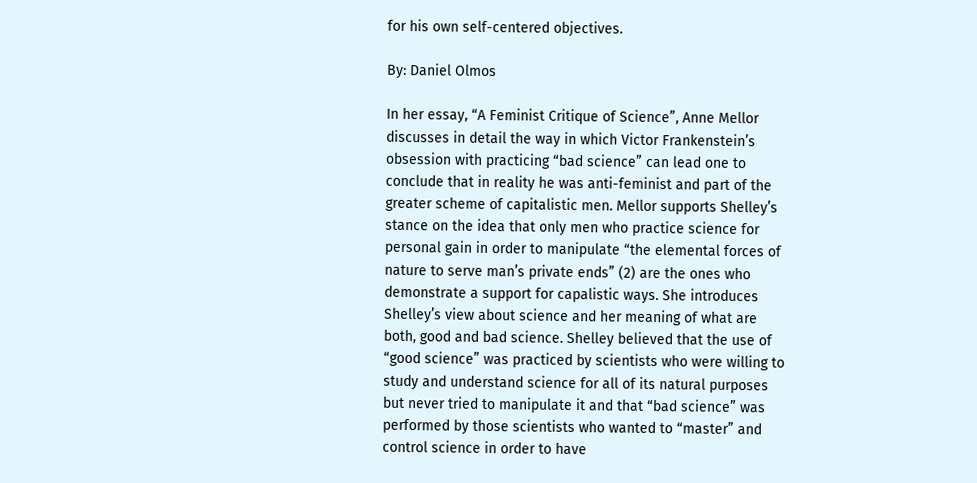for his own self-centered objectives.

By: Daniel Olmos

In her essay, “A Feminist Critique of Science”, Anne Mellor discusses in detail the way in which Victor Frankenstein’s obsession with practicing “bad science” can lead one to conclude that in reality he was anti-feminist and part of the greater scheme of capitalistic men. Mellor supports Shelley’s stance on the idea that only men who practice science for personal gain in order to manipulate “the elemental forces of nature to serve man’s private ends” (2) are the ones who demonstrate a support for capalistic ways. She introduces Shelley’s view about science and her meaning of what are both, good and bad science. Shelley believed that the use of “good science” was practiced by scientists who were willing to study and understand science for all of its natural purposes but never tried to manipulate it and that “bad science” was performed by those scientists who wanted to “master” and control science in order to have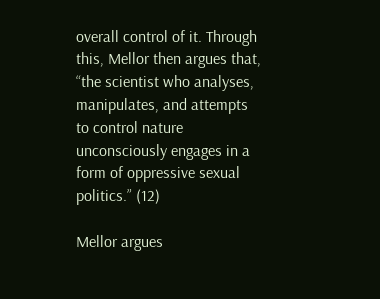overall control of it. Through this, Mellor then argues that, “the scientist who analyses, manipulates, and attempts to control nature unconsciously engages in a form of oppressive sexual politics.” (12)

Mellor argues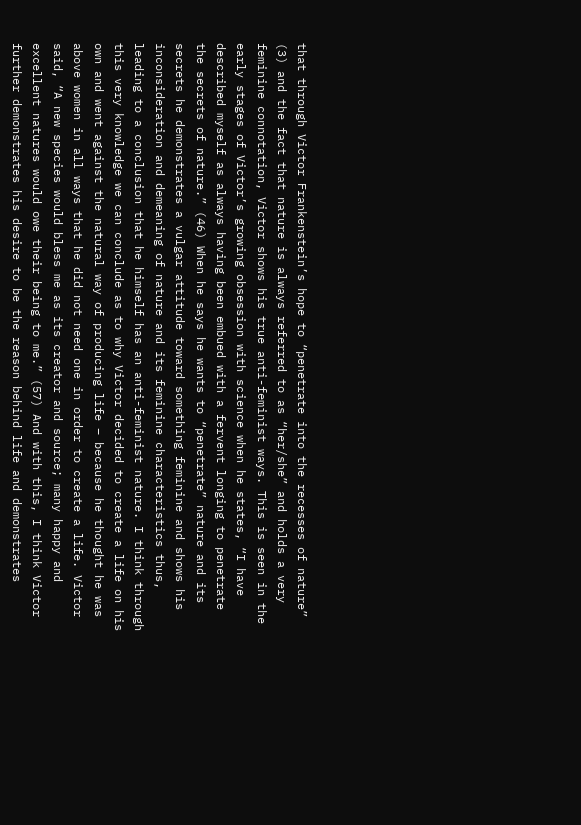that through Victor Frankenstein’s hope to “penetrate into the recesses of nature” (3) and the fact that nature is always referred to as “her/she” and holds a very feminine connotation, Victor shows his true anti-feminist ways. This is seen in the early stages of Victor’s growing obsession with science when he states, “I have described myself as always having been embued with a fervent longing to penetrate the secrets of nature.” (46) When he says he wants to “penetrate” nature and its secrets he demonstrates a vulgar attitude toward something feminine and shows his inconsideration and demeaning of nature and its feminine characteristics thus, leading to a conclusion that he himself has an anti-feminist nature. I think through this very knowledge we can conclude as to why Victor decided to create a life on his own and went against the natural way of producing life – because he thought he was above women in all ways that he did not need one in order to create a life. Victor said, “A new species would bless me as its creator and source; many happy and excellent natures would owe their being to me.” (57) And with this, I think Victor further demonstrates his desire to be the reason behind life and demonstrates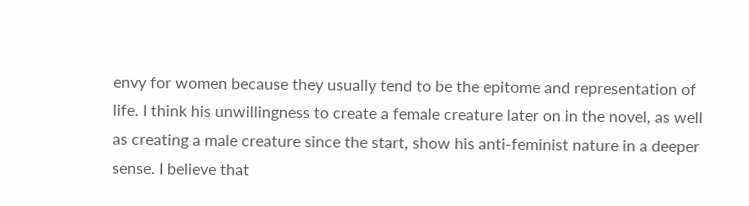envy for women because they usually tend to be the epitome and representation of life. I think his unwillingness to create a female creature later on in the novel, as well as creating a male creature since the start, show his anti-feminist nature in a deeper sense. I believe that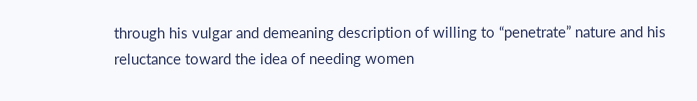through his vulgar and demeaning description of willing to “penetrate” nature and his reluctance toward the idea of needing women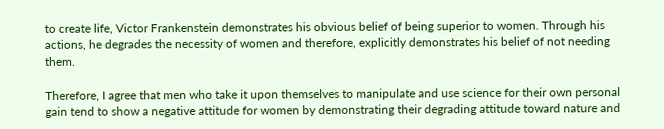to create life, Victor Frankenstein demonstrates his obvious belief of being superior to women. Through his actions, he degrades the necessity of women and therefore, explicitly demonstrates his belief of not needing them.

Therefore, I agree that men who take it upon themselves to manipulate and use science for their own personal gain tend to show a negative attitude for women by demonstrating their degrading attitude toward nature and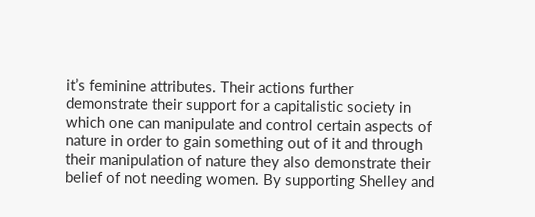it’s feminine attributes. Their actions further demonstrate their support for a capitalistic society in which one can manipulate and control certain aspects of nature in order to gain something out of it and through their manipulation of nature they also demonstrate their belief of not needing women. By supporting Shelley and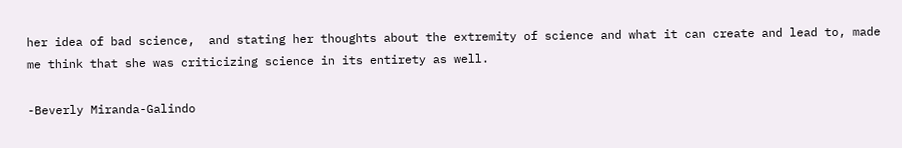her idea of bad science,  and stating her thoughts about the extremity of science and what it can create and lead to, made me think that she was criticizing science in its entirety as well.

-Beverly Miranda-Galindo